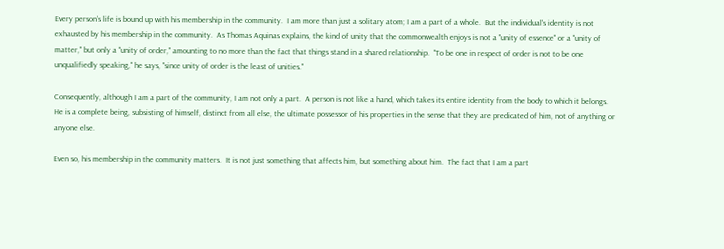Every person’s life is bound up with his membership in the community.  I am more than just a solitary atom; I am a part of a whole.  But the individual's identity is not exhausted by his membership in the community.  As Thomas Aquinas explains, the kind of unity that the commonwealth enjoys is not a "unity of essence" or a "unity of matter," but only a "unity of order," amounting to no more than the fact that things stand in a shared relationship.  "To be one in respect of order is not to be one unqualifiedly speaking," he says, "since unity of order is the least of unities."

Consequently, although I am a part of the community, I am not only a part.  A person is not like a hand, which takes its entire identity from the body to which it belongs.  He is a complete being, subsisting of himself, distinct from all else, the ultimate possessor of his properties in the sense that they are predicated of him, not of anything or anyone else.

Even so, his membership in the community matters.  It is not just something that affects him, but something about him.  The fact that I am a part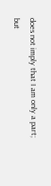does not imply that I am only a part; but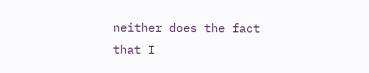neither does the fact that I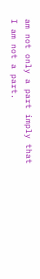am not only a part imply that I am not a part.